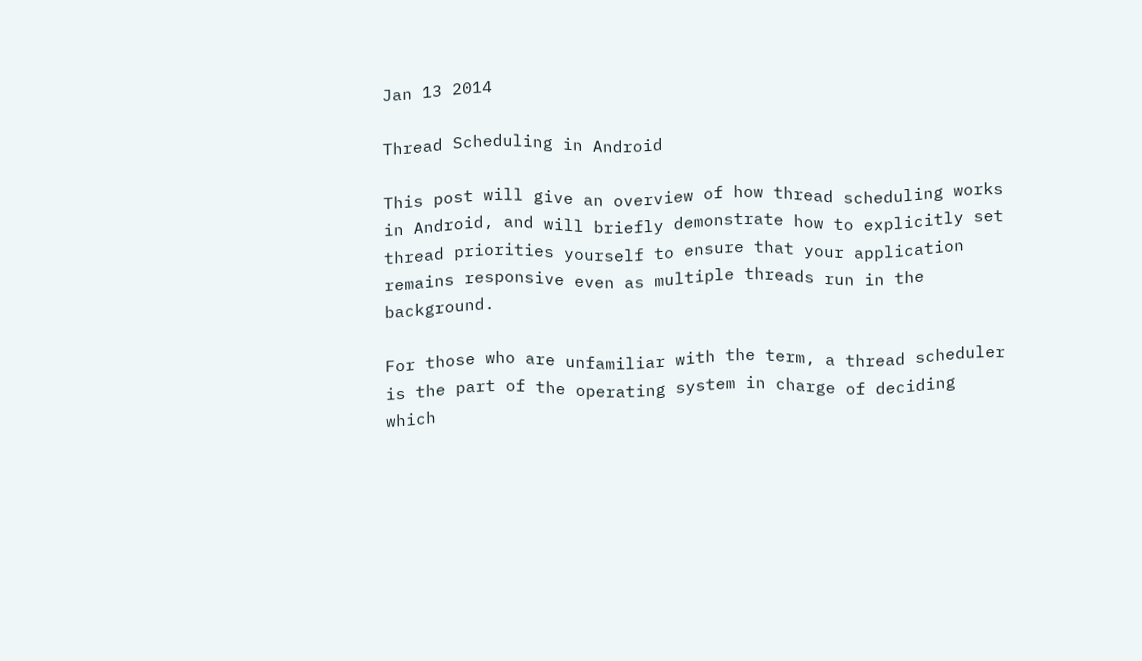Jan 13 2014

Thread Scheduling in Android

This post will give an overview of how thread scheduling works in Android, and will briefly demonstrate how to explicitly set thread priorities yourself to ensure that your application remains responsive even as multiple threads run in the background.

For those who are unfamiliar with the term, a thread scheduler is the part of the operating system in charge of deciding which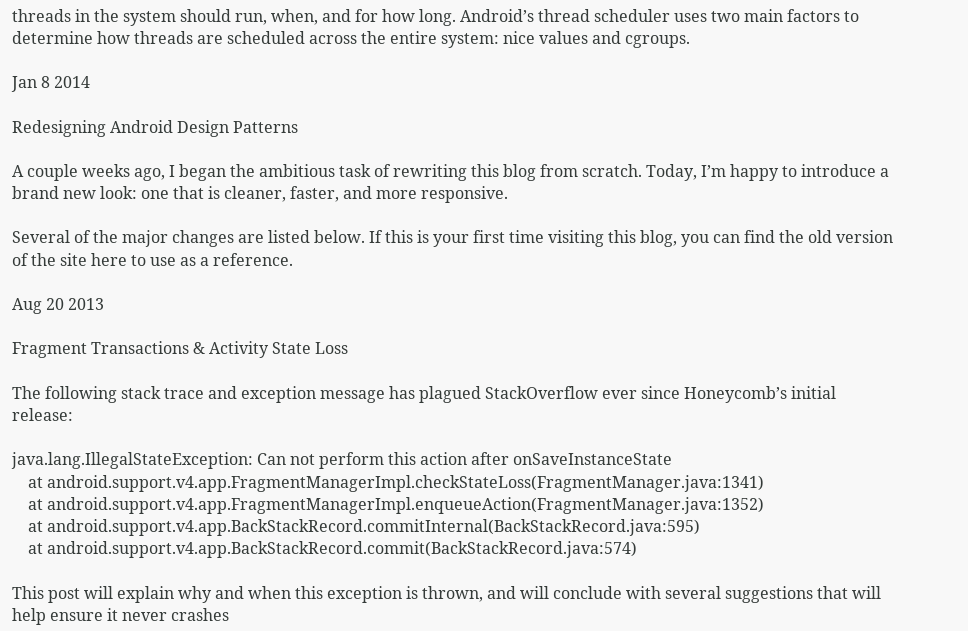threads in the system should run, when, and for how long. Android’s thread scheduler uses two main factors to determine how threads are scheduled across the entire system: nice values and cgroups.

Jan 8 2014

Redesigning Android Design Patterns

A couple weeks ago, I began the ambitious task of rewriting this blog from scratch. Today, I’m happy to introduce a brand new look: one that is cleaner, faster, and more responsive.

Several of the major changes are listed below. If this is your first time visiting this blog, you can find the old version of the site here to use as a reference.

Aug 20 2013

Fragment Transactions & Activity State Loss

The following stack trace and exception message has plagued StackOverflow ever since Honeycomb’s initial release:

java.lang.IllegalStateException: Can not perform this action after onSaveInstanceState
    at android.support.v4.app.FragmentManagerImpl.checkStateLoss(FragmentManager.java:1341)
    at android.support.v4.app.FragmentManagerImpl.enqueueAction(FragmentManager.java:1352)
    at android.support.v4.app.BackStackRecord.commitInternal(BackStackRecord.java:595)
    at android.support.v4.app.BackStackRecord.commit(BackStackRecord.java:574)

This post will explain why and when this exception is thrown, and will conclude with several suggestions that will help ensure it never crashes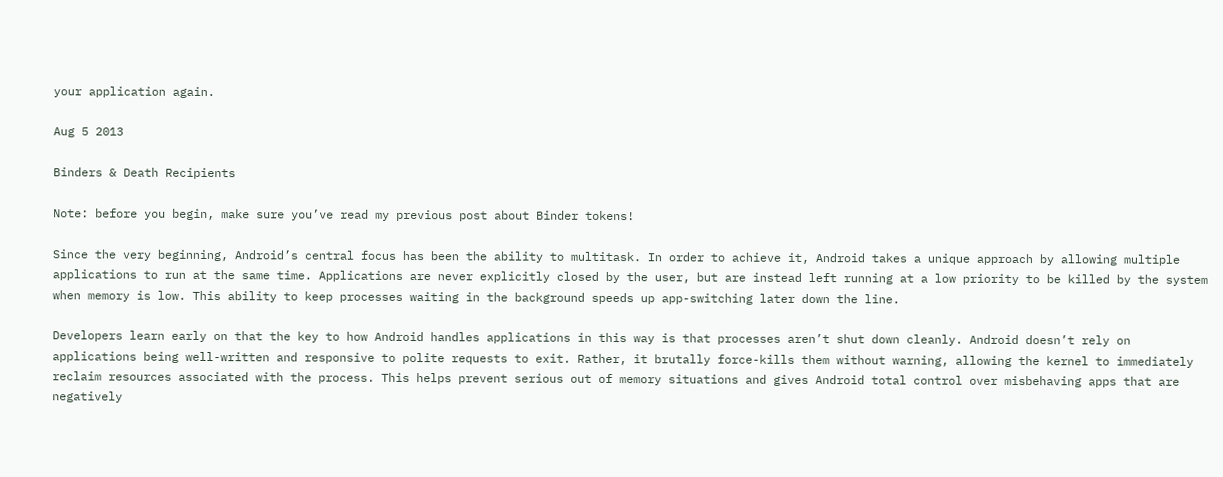your application again.

Aug 5 2013

Binders & Death Recipients

Note: before you begin, make sure you’ve read my previous post about Binder tokens!

Since the very beginning, Android’s central focus has been the ability to multitask. In order to achieve it, Android takes a unique approach by allowing multiple applications to run at the same time. Applications are never explicitly closed by the user, but are instead left running at a low priority to be killed by the system when memory is low. This ability to keep processes waiting in the background speeds up app-switching later down the line.

Developers learn early on that the key to how Android handles applications in this way is that processes aren’t shut down cleanly. Android doesn’t rely on applications being well-written and responsive to polite requests to exit. Rather, it brutally force-kills them without warning, allowing the kernel to immediately reclaim resources associated with the process. This helps prevent serious out of memory situations and gives Android total control over misbehaving apps that are negatively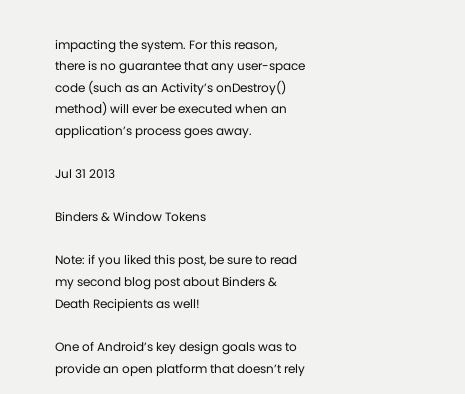impacting the system. For this reason, there is no guarantee that any user-space code (such as an Activity’s onDestroy() method) will ever be executed when an application’s process goes away.

Jul 31 2013

Binders & Window Tokens

Note: if you liked this post, be sure to read my second blog post about Binders & Death Recipients as well!

One of Android’s key design goals was to provide an open platform that doesn’t rely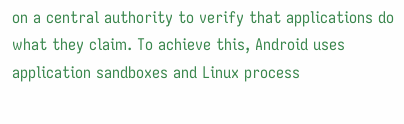on a central authority to verify that applications do what they claim. To achieve this, Android uses application sandboxes and Linux process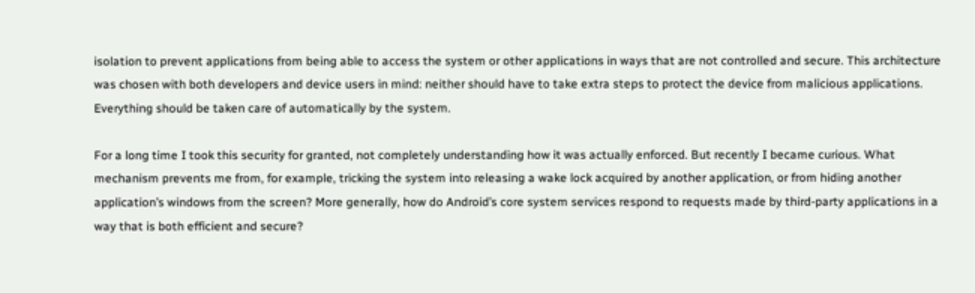isolation to prevent applications from being able to access the system or other applications in ways that are not controlled and secure. This architecture was chosen with both developers and device users in mind: neither should have to take extra steps to protect the device from malicious applications. Everything should be taken care of automatically by the system.

For a long time I took this security for granted, not completely understanding how it was actually enforced. But recently I became curious. What mechanism prevents me from, for example, tricking the system into releasing a wake lock acquired by another application, or from hiding another application’s windows from the screen? More generally, how do Android’s core system services respond to requests made by third-party applications in a way that is both efficient and secure?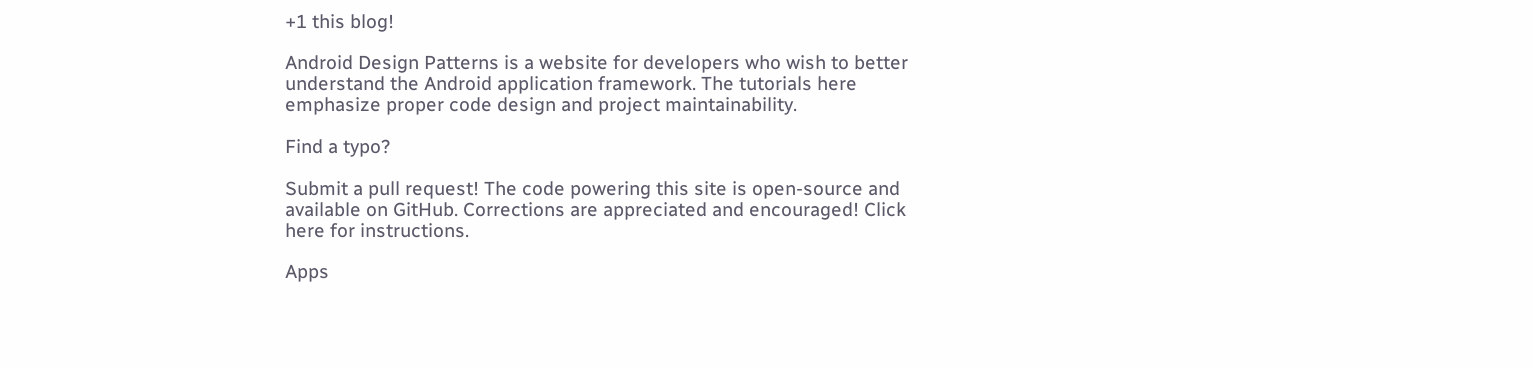+1 this blog!

Android Design Patterns is a website for developers who wish to better understand the Android application framework. The tutorials here emphasize proper code design and project maintainability.

Find a typo?

Submit a pull request! The code powering this site is open-source and available on GitHub. Corrections are appreciated and encouraged! Click here for instructions.

Apps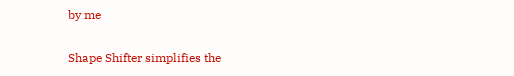by me

Shape Shifter simplifies the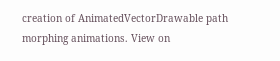creation of AnimatedVectorDrawable path morphing animations. View on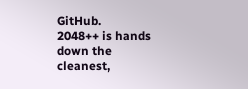GitHub.
2048++ is hands down the cleanest,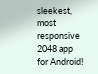sleekest, most responsive 2048 app for Android!